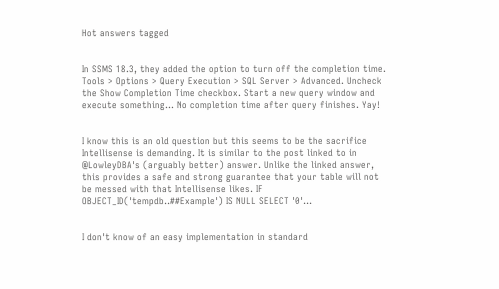Hot answers tagged


In SSMS 18.3, they added the option to turn off the completion time. Tools > Options > Query Execution > SQL Server > Advanced. Uncheck the Show Completion Time checkbox. Start a new query window and execute something... No completion time after query finishes. Yay!


I know this is an old question but this seems to be the sacrifice Intellisense is demanding. It is similar to the post linked to in @LowleyDBA's (arguably better) answer. Unlike the linked answer, this provides a safe and strong guarantee that your table will not be messed with that Intellisense likes. IF OBJECT_ID('tempdb..##Example') IS NULL SELECT '0'...


I don't know of an easy implementation in standard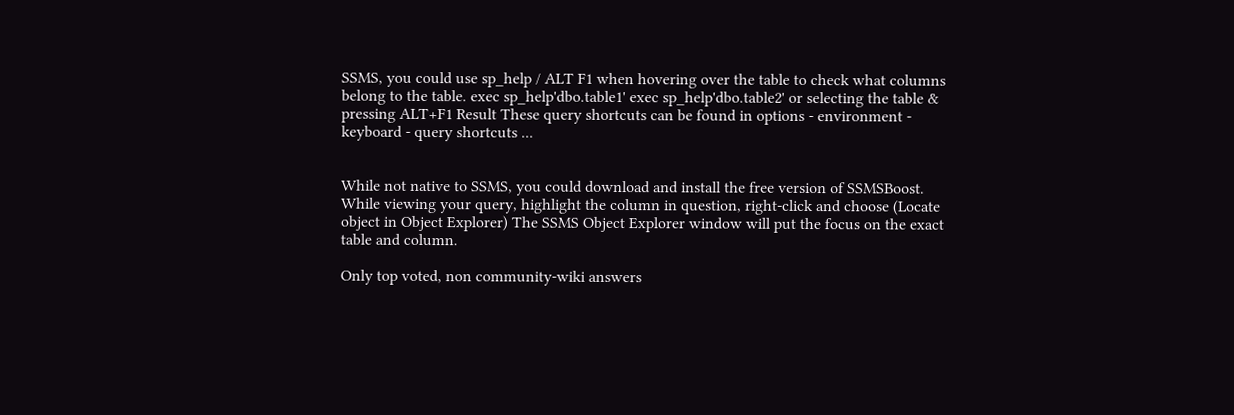SSMS, you could use sp_help / ALT F1 when hovering over the table to check what columns belong to the table. exec sp_help'dbo.table1' exec sp_help'dbo.table2' or selecting the table & pressing ALT+F1 Result These query shortcuts can be found in options - environment - keyboard - query shortcuts ...


While not native to SSMS, you could download and install the free version of SSMSBoost. While viewing your query, highlight the column in question, right-click and choose (Locate object in Object Explorer) The SSMS Object Explorer window will put the focus on the exact table and column.

Only top voted, non community-wiki answers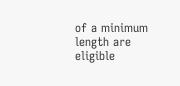of a minimum length are eligible